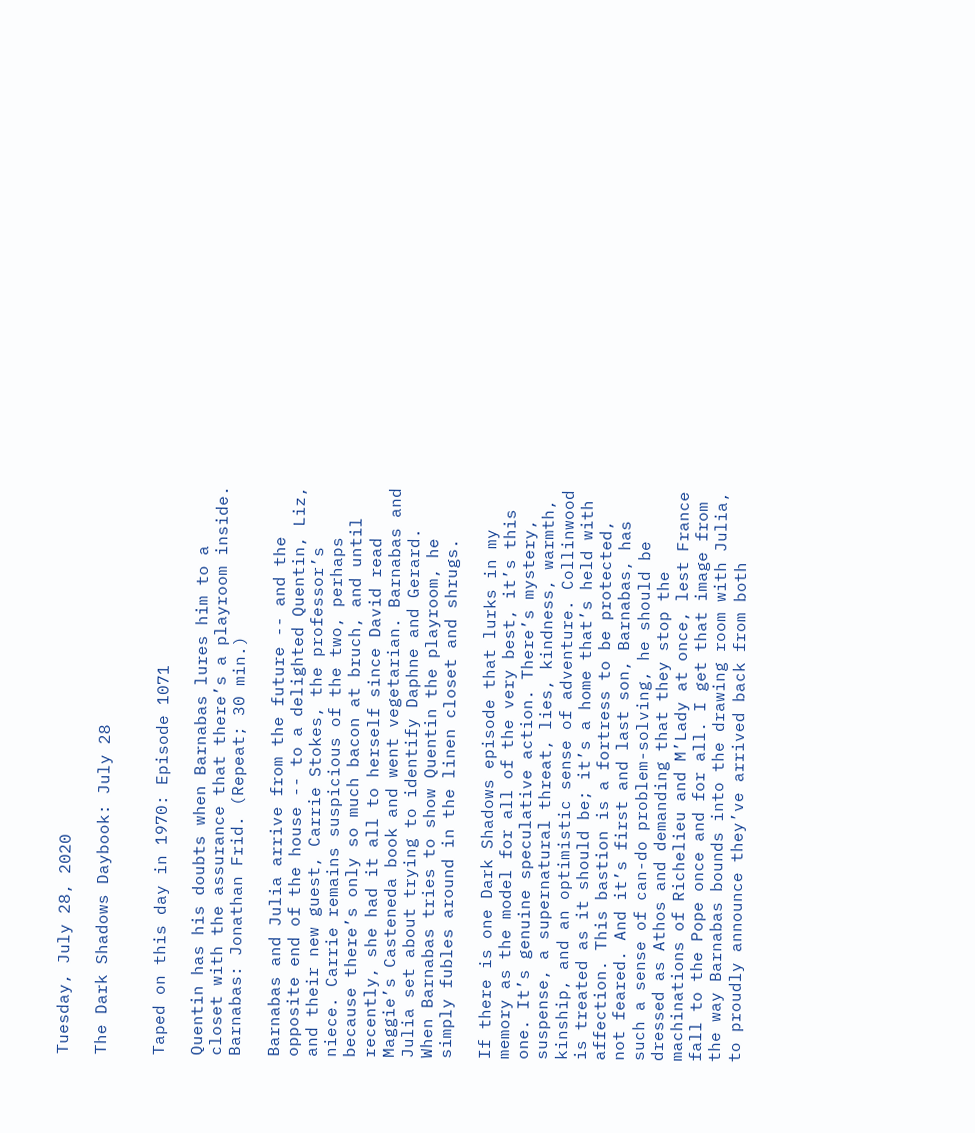Tuesday, July 28, 2020

The Dark Shadows Daybook: July 28


Taped on this day in 1970: Episode 1071

Quentin has his doubts when Barnabas lures him to a closet with the assurance that there’s a playroom inside. Barnabas: Jonathan Frid. (Repeat; 30 min.)

Barnabas and Julia arrive from the future -- and the opposite end of the house -- to a delighted Quentin, Liz, and their new guest, Carrie Stokes, the professor’s niece. Carrie remains suspicious of the two, perhaps because there’s only so much bacon at bruch, and until recently, she had it all to herself since David read Maggie’s Casteneda book and went vegetarian. Barnabas and Julia set about trying to identify Daphne and Gerard. When Barnabas tries to show Quentin the playroom, he simply fubles around in the linen closet and shrugs.

If there is one Dark Shadows episode that lurks in my memory as the model for all of the very best, it’s this one. It’s genuine speculative action. There’s mystery, suspense, a supernatural threat, lies, kindness, warmth, kinship, and an optimistic sense of adventure. Collinwood is treated as it should be; it’s a home that’s held with affection. This bastion is a fortress to be protected, not feared. And it’s first and last son, Barnabas, has such a sense of can-do problem-solving, he should be dressed as Athos and demanding that they stop the machinations of Richelieu and M’Lady at once, lest France fall to the Pope once and for all. I get that image from the way Barnabas bounds into the drawing room with Julia, to proudly announce they’ve arrived back from both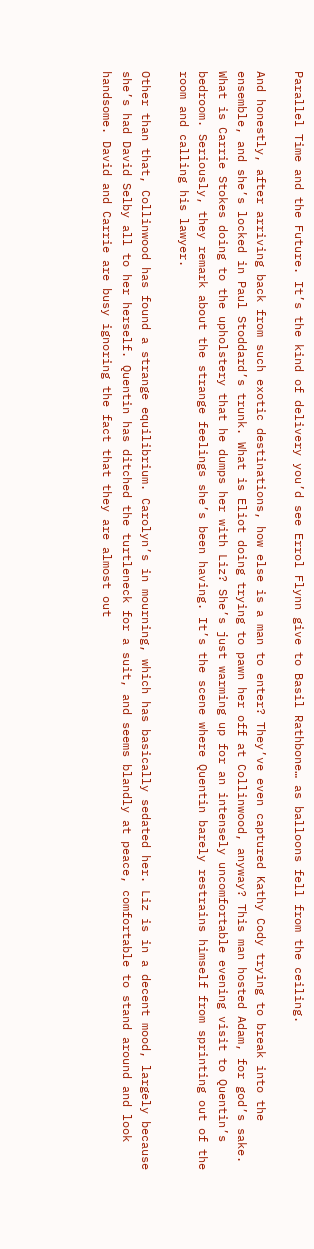Parallel Time and the Future. It’s the kind of delivery you’d see Errol Flynn give to Basil Rathbone… as balloons fell from the ceiling.

And honestly, after arriving back from such exotic destinations, how else is a man to enter? They’ve even captured Kathy Cody trying to break into the ensemble, and she’s locked in Paul Stoddard’s trunk. What is Eliot doing trying to pawn her off at Collinwood, anyway? This man hosted Adam, for god’s sake. What is Carrie Stokes doing to the upholstery that he dumps her with Liz? She’s just warming up for an intensely uncomfortable evening visit to Quentin’s bedroom. Seriously, they remark about the strange feelings she’s been having. It’s the scene where Quentin barely restrains himself from sprinting out of the room and calling his lawyer.

Other than that, Collinwood has found a strange equilibrium. Carolyn’s in mourning, which has basically sedated her. Liz is in a decent mood, largely because she’s had David Selby all to her herself. Quentin has ditched the turtleneck for a suit, and seems blandly at peace, comfortable to stand around and look handsome. David and Carrie are busy ignoring the fact that they are almost out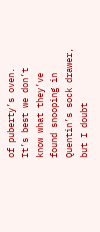of puberty’s oven. It’s best we don’t know what they’ve found snooping in Quentin’s sock drawer, but I doubt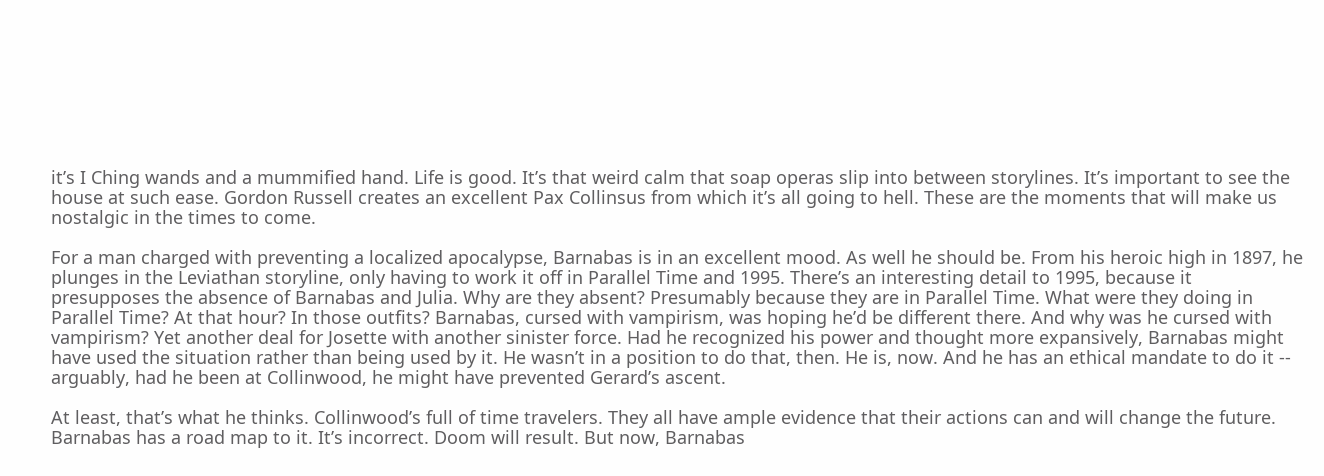it’s I Ching wands and a mummified hand. Life is good. It’s that weird calm that soap operas slip into between storylines. It’s important to see the house at such ease. Gordon Russell creates an excellent Pax Collinsus from which it’s all going to hell. These are the moments that will make us nostalgic in the times to come.

For a man charged with preventing a localized apocalypse, Barnabas is in an excellent mood. As well he should be. From his heroic high in 1897, he plunges in the Leviathan storyline, only having to work it off in Parallel Time and 1995. There’s an interesting detail to 1995, because it presupposes the absence of Barnabas and Julia. Why are they absent? Presumably because they are in Parallel Time. What were they doing in Parallel Time? At that hour? In those outfits? Barnabas, cursed with vampirism, was hoping he’d be different there. And why was he cursed with vampirism? Yet another deal for Josette with another sinister force. Had he recognized his power and thought more expansively, Barnabas might have used the situation rather than being used by it. He wasn’t in a position to do that, then. He is, now. And he has an ethical mandate to do it -- arguably, had he been at Collinwood, he might have prevented Gerard’s ascent.

At least, that’s what he thinks. Collinwood’s full of time travelers. They all have ample evidence that their actions can and will change the future. Barnabas has a road map to it. It’s incorrect. Doom will result. But now, Barnabas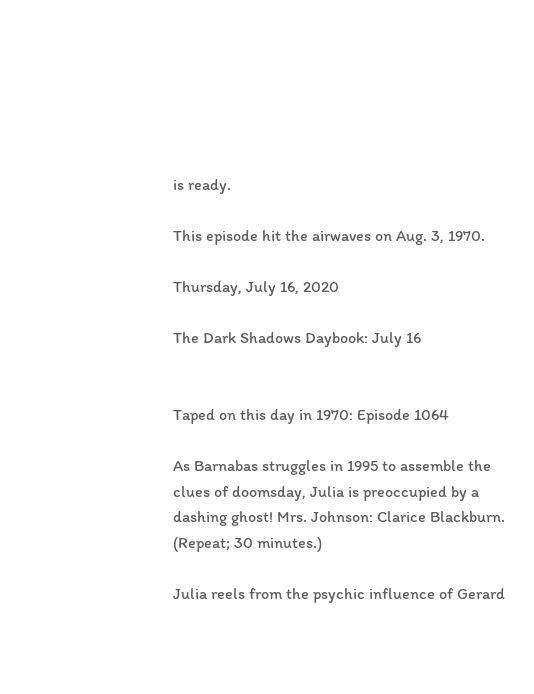is ready.

This episode hit the airwaves on Aug. 3, 1970.

Thursday, July 16, 2020

The Dark Shadows Daybook: July 16


Taped on this day in 1970: Episode 1064

As Barnabas struggles in 1995 to assemble the clues of doomsday, Julia is preoccupied by a dashing ghost! Mrs. Johnson: Clarice Blackburn. (Repeat; 30 minutes.)

Julia reels from the psychic influence of Gerard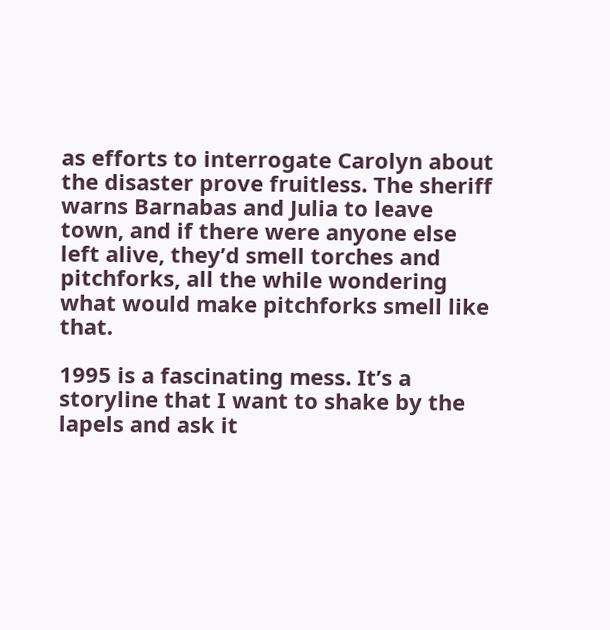as efforts to interrogate Carolyn about the disaster prove fruitless. The sheriff warns Barnabas and Julia to leave town, and if there were anyone else left alive, they’d smell torches and pitchforks, all the while wondering what would make pitchforks smell like that.

1995 is a fascinating mess. It’s a storyline that I want to shake by the lapels and ask it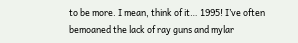to be more. I mean, think of it… 1995! I’ve often bemoaned the lack of ray guns and mylar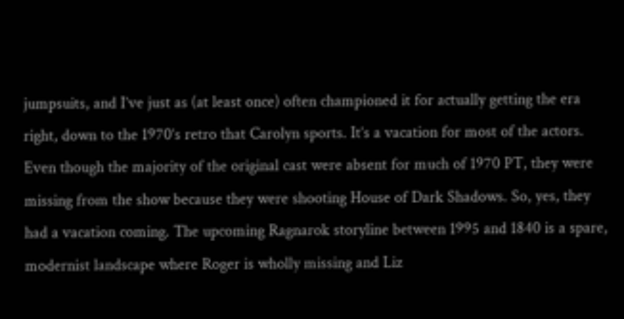jumpsuits, and I’ve just as (at least once) often championed it for actually getting the era right, down to the 1970’s retro that Carolyn sports. It’s a vacation for most of the actors. Even though the majority of the original cast were absent for much of 1970 PT, they were missing from the show because they were shooting House of Dark Shadows. So, yes, they had a vacation coming. The upcoming Ragnarok storyline between 1995 and 1840 is a spare, modernist landscape where Roger is wholly missing and Liz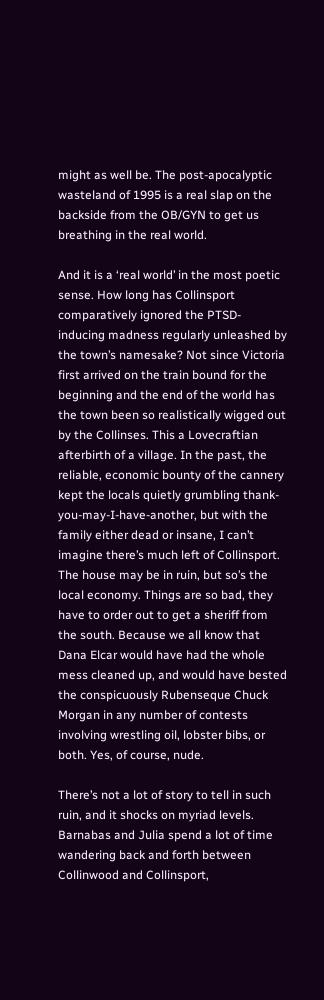might as well be. The post-apocalyptic wasteland of 1995 is a real slap on the backside from the OB/GYN to get us breathing in the real world.

And it is a ‘real world’ in the most poetic sense. How long has Collinsport comparatively ignored the PTSD-inducing madness regularly unleashed by the town’s namesake? Not since Victoria first arrived on the train bound for the beginning and the end of the world has the town been so realistically wigged out by the Collinses. This a Lovecraftian afterbirth of a village. In the past, the reliable, economic bounty of the cannery kept the locals quietly grumbling thank-you-may-I-have-another, but with the family either dead or insane, I can’t imagine there’s much left of Collinsport. The house may be in ruin, but so’s the local economy. Things are so bad, they have to order out to get a sheriff from the south. Because we all know that Dana Elcar would have had the whole mess cleaned up, and would have bested the conspicuously Rubenseque Chuck Morgan in any number of contests involving wrestling oil, lobster bibs, or both. Yes, of course, nude.

There’s not a lot of story to tell in such ruin, and it shocks on myriad levels. Barnabas and Julia spend a lot of time wandering back and forth between Collinwood and Collinsport,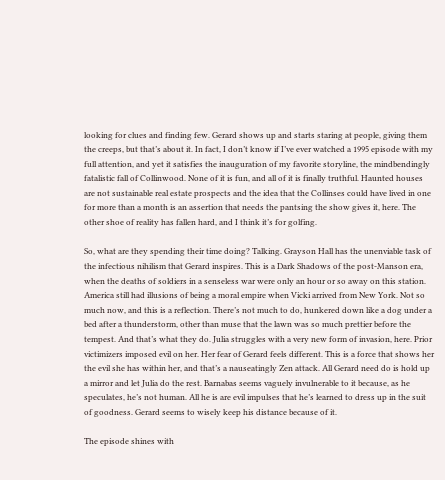looking for clues and finding few. Gerard shows up and starts staring at people, giving them the creeps, but that’s about it. In fact, I don’t know if I’ve ever watched a 1995 episode with my full attention, and yet it satisfies the inauguration of my favorite storyline, the mindbendingly fatalistic fall of Collinwood. None of it is fun, and all of it is finally truthful. Haunted houses are not sustainable real estate prospects and the idea that the Collinses could have lived in one for more than a month is an assertion that needs the pantsing the show gives it, here. The other shoe of reality has fallen hard, and I think it’s for golfing.

So, what are they spending their time doing? Talking. Grayson Hall has the unenviable task of the infectious nihilism that Gerard inspires. This is a Dark Shadows of the post-Manson era, when the deaths of soldiers in a senseless war were only an hour or so away on this station. America still had illusions of being a moral empire when Vicki arrived from New York. Not so much now, and this is a reflection. There’s not much to do, hunkered down like a dog under a bed after a thunderstorm, other than muse that the lawn was so much prettier before the tempest. And that’s what they do. Julia struggles with a very new form of invasion, here. Prior victimizers imposed evil on her. Her fear of Gerard feels different. This is a force that shows her the evil she has within her, and that’s a nauseatingly Zen attack. All Gerard need do is hold up a mirror and let Julia do the rest. Barnabas seems vaguely invulnerable to it because, as he speculates, he’s not human. All he is are evil impulses that he’s learned to dress up in the suit of goodness. Gerard seems to wisely keep his distance because of it.

The episode shines with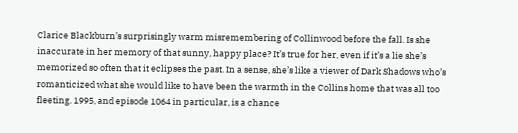Clarice Blackburn’s surprisingly warm misremembering of Collinwood before the fall. Is she inaccurate in her memory of that sunny, happy place? It’s true for her, even if it’s a lie she’s memorized so often that it eclipses the past. In a sense, she’s like a viewer of Dark Shadows who’s romanticized what she would like to have been the warmth in the Collins home that was all too fleeting. 1995, and episode 1064 in particular, is a chance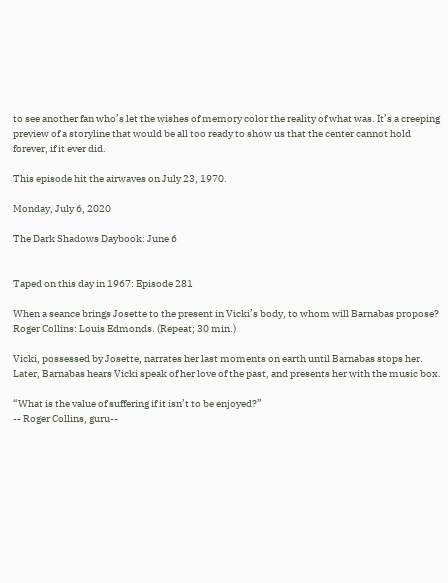to see another fan who’s let the wishes of memory color the reality of what was. It’s a creeping preview of a storyline that would be all too ready to show us that the center cannot hold forever, if it ever did.

This episode hit the airwaves on July 23, 1970.

Monday, July 6, 2020

The Dark Shadows Daybook: June 6


Taped on this day in 1967: Episode 281

When a seance brings Josette to the present in Vicki’s body, to whom will Barnabas propose? Roger Collins: Louis Edmonds. (Repeat; 30 min.)

Vicki, possessed by Josette, narrates her last moments on earth until Barnabas stops her. Later, Barnabas hears Vicki speak of her love of the past, and presents her with the music box.

“What is the value of suffering if it isn’t to be enjoyed?”
-- Roger Collins, guru--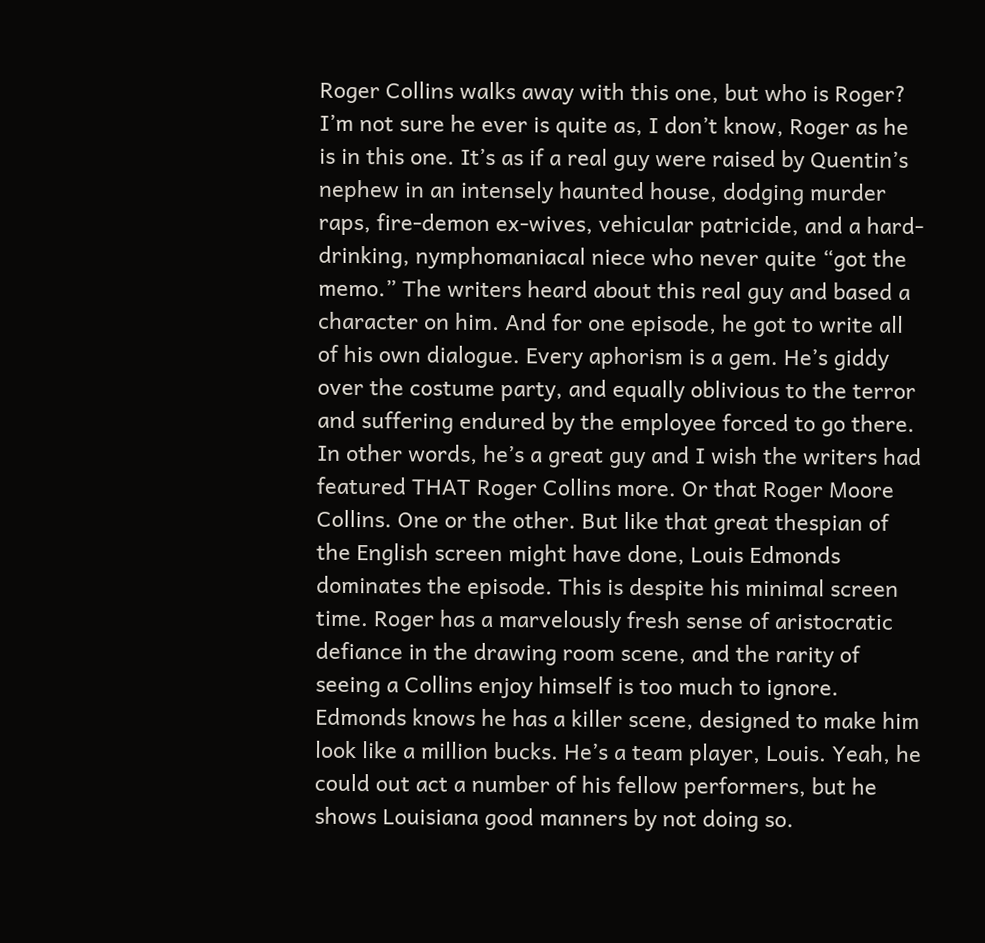Roger Collins walks away with this one, but who is Roger? I’m not sure he ever is quite as, I don’t know, Roger as he is in this one. It’s as if a real guy were raised by Quentin’s nephew in an intensely haunted house, dodging murder raps, fire-demon ex-wives, vehicular patricide, and a hard-drinking, nymphomaniacal niece who never quite “got the memo.” The writers heard about this real guy and based a character on him. And for one episode, he got to write all of his own dialogue. Every aphorism is a gem. He’s giddy over the costume party, and equally oblivious to the terror and suffering endured by the employee forced to go there. In other words, he’s a great guy and I wish the writers had featured THAT Roger Collins more. Or that Roger Moore Collins. One or the other. But like that great thespian of the English screen might have done, Louis Edmonds dominates the episode. This is despite his minimal screen time. Roger has a marvelously fresh sense of aristocratic defiance in the drawing room scene, and the rarity of seeing a Collins enjoy himself is too much to ignore. Edmonds knows he has a killer scene, designed to make him look like a million bucks. He’s a team player, Louis. Yeah, he could out act a number of his fellow performers, but he shows Louisiana good manners by not doing so.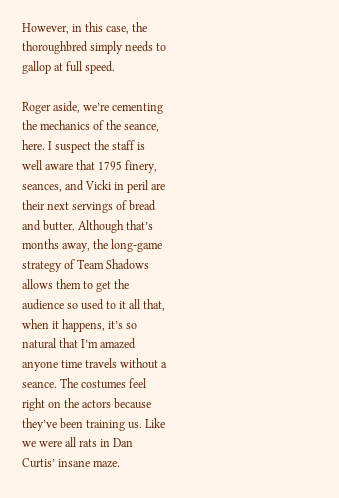However, in this case, the thoroughbred simply needs to gallop at full speed.

Roger aside, we’re cementing the mechanics of the seance, here. I suspect the staff is well aware that 1795 finery, seances, and Vicki in peril are their next servings of bread and butter. Although that’s months away, the long-game strategy of Team Shadows allows them to get the audience so used to it all that, when it happens, it’s so natural that I’m amazed anyone time travels without a seance. The costumes feel right on the actors because they’ve been training us. Like we were all rats in Dan Curtis’ insane maze.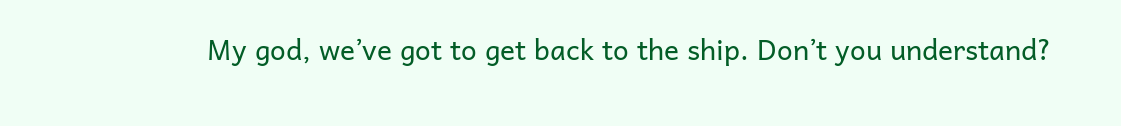My god, we’ve got to get back to the ship. Don’t you understand?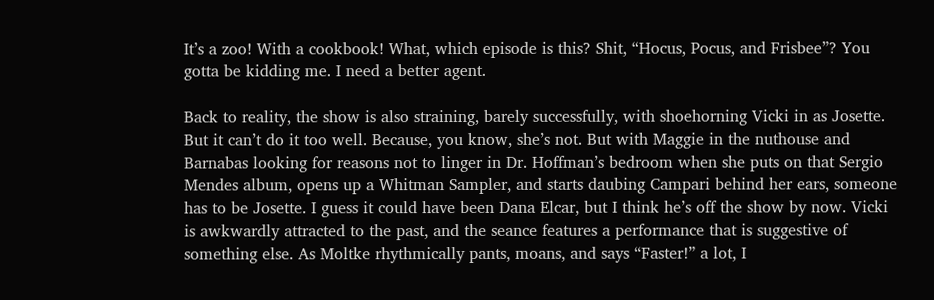It’s a zoo! With a cookbook! What, which episode is this? Shit, “Hocus, Pocus, and Frisbee”? You gotta be kidding me. I need a better agent.

Back to reality, the show is also straining, barely successfully, with shoehorning Vicki in as Josette. But it can’t do it too well. Because, you know, she’s not. But with Maggie in the nuthouse and Barnabas looking for reasons not to linger in Dr. Hoffman’s bedroom when she puts on that Sergio Mendes album, opens up a Whitman Sampler, and starts daubing Campari behind her ears, someone has to be Josette. I guess it could have been Dana Elcar, but I think he’s off the show by now. Vicki is awkwardly attracted to the past, and the seance features a performance that is suggestive of something else. As Moltke rhythmically pants, moans, and says “Faster!” a lot, I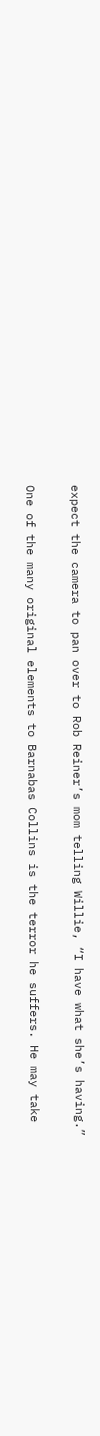expect the camera to pan over to Rob Reiner’s mom telling Willie, “I have what she’s having.”

One of the many original elements to Barnabas Collins is the terror he suffers. He may take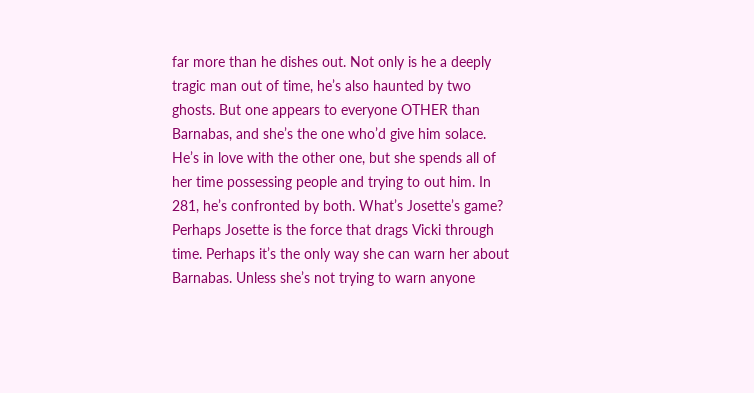far more than he dishes out. Not only is he a deeply tragic man out of time, he’s also haunted by two ghosts. But one appears to everyone OTHER than Barnabas, and she’s the one who’d give him solace. He’s in love with the other one, but she spends all of her time possessing people and trying to out him. In 281, he’s confronted by both. What’s Josette’s game? Perhaps Josette is the force that drags Vicki through time. Perhaps it’s the only way she can warn her about Barnabas. Unless she’s not trying to warn anyone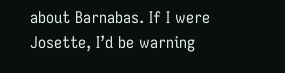about Barnabas. If I were Josette, I’d be warning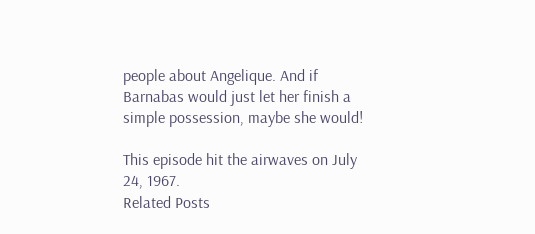people about Angelique. And if Barnabas would just let her finish a simple possession, maybe she would!

This episode hit the airwaves on July 24, 1967.
Related Posts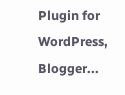Plugin for WordPress, Blogger...